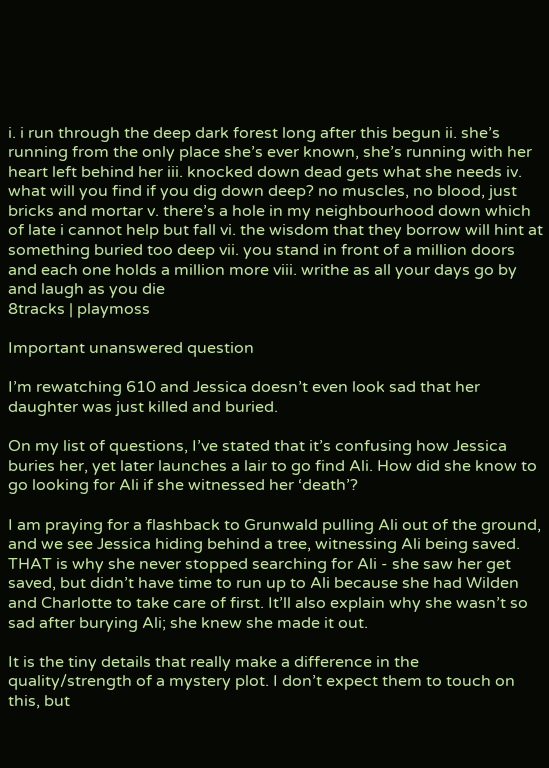i. i run through the deep dark forest long after this begun ii. she’s running from the only place she’s ever known, she’s running with her heart left behind her iii. knocked down dead gets what she needs iv. what will you find if you dig down deep? no muscles, no blood, just bricks and mortar v. there’s a hole in my neighbourhood down which of late i cannot help but fall vi. the wisdom that they borrow will hint at something buried too deep vii. you stand in front of a million doors and each one holds a million more viii. writhe as all your days go by and laugh as you die
8tracks | playmoss

Important unanswered question

I’m rewatching 610 and Jessica doesn’t even look sad that her daughter was just killed and buried.

On my list of questions, I’ve stated that it’s confusing how Jessica buries her, yet later launches a lair to go find Ali. How did she know to go looking for Ali if she witnessed her ‘death’?

I am praying for a flashback to Grunwald pulling Ali out of the ground, and we see Jessica hiding behind a tree, witnessing Ali being saved. THAT is why she never stopped searching for Ali - she saw her get saved, but didn’t have time to run up to Ali because she had Wilden and Charlotte to take care of first. It’ll also explain why she wasn’t so sad after burying Ali; she knew she made it out.

It is the tiny details that really make a difference in the quality/strength of a mystery plot. I don’t expect them to touch on this, but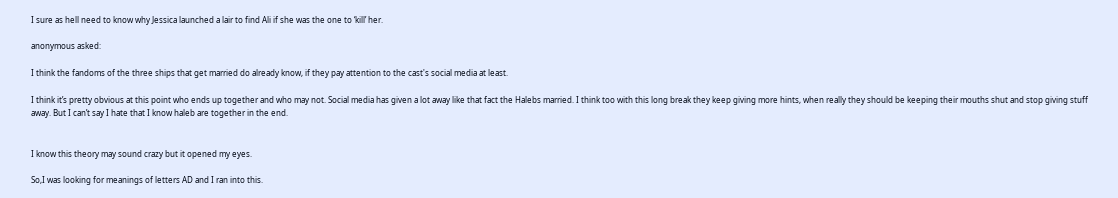I sure as hell need to know why Jessica launched a lair to find Ali if she was the one to ‘kill’ her.

anonymous asked:

I think the fandoms of the three ships that get married do already know, if they pay attention to the cast's social media at least.

I think it’s pretty obvious at this point who ends up together and who may not. Social media has given a lot away like that fact the Halebs married. I think too with this long break they keep giving more hints, when really they should be keeping their mouths shut and stop giving stuff away. But I can’t say I hate that I know haleb are together in the end.


I know this theory may sound crazy but it opened my eyes.

So,I was looking for meanings of letters AD and I ran into this.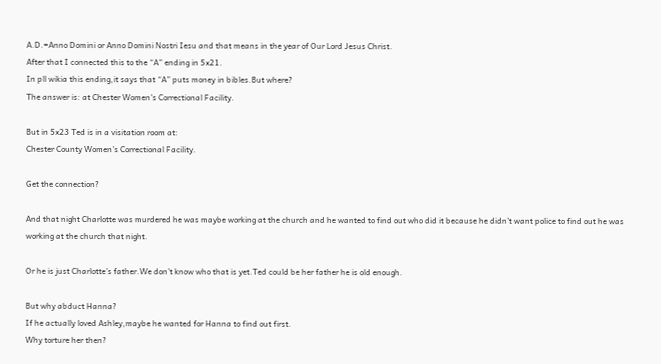A.D.=Anno Domini or Anno Domini Nostri Iesu and that means in the year of Our Lord Jesus Christ.
After that I connected this to the “A” ending in 5x21.
In pll wikia this ending,it says that “A” puts money in bibles.But where?
The answer is: at Chester Women’s Correctional Facility.

But in 5x23 Ted is in a visitation room at:
Chester County Women’s Correctional Facility.

Get the connection?

And that night Charlotte was murdered he was maybe working at the church and he wanted to find out who did it because he didn’t want police to find out he was working at the church that night.

Or he is just Charlotte’s father.We don’t know who that is yet.Ted could be her father he is old enough.

But why abduct Hanna?
If he actually loved Ashley,maybe he wanted for Hanna to find out first.
Why torture her then?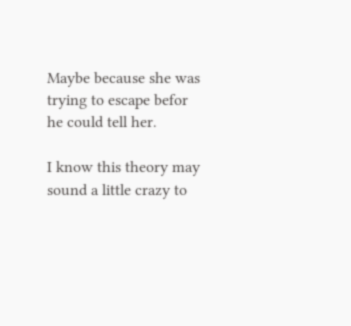Maybe because she was trying to escape befor he could tell her.

I know this theory may sound a little crazy to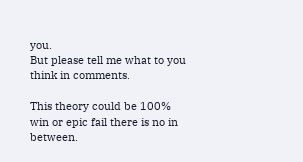you.
But please tell me what to you think in comments.

This theory could be 100% win or epic fail there is no in between.